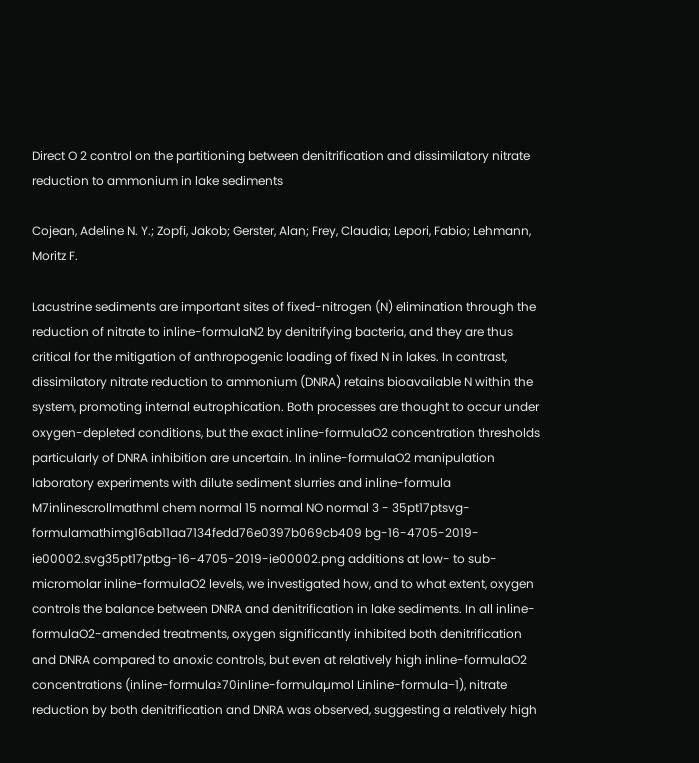Direct O 2 control on the partitioning between denitrification and dissimilatory nitrate reduction to ammonium in lake sediments

Cojean, Adeline N. Y.; Zopfi, Jakob; Gerster, Alan; Frey, Claudia; Lepori, Fabio; Lehmann, Moritz F.

Lacustrine sediments are important sites of fixed-nitrogen (N) elimination through the reduction of nitrate to inline-formulaN2 by denitrifying bacteria, and they are thus critical for the mitigation of anthropogenic loading of fixed N in lakes. In contrast, dissimilatory nitrate reduction to ammonium (DNRA) retains bioavailable N within the system, promoting internal eutrophication. Both processes are thought to occur under oxygen-depleted conditions, but the exact inline-formulaO2 concentration thresholds particularly of DNRA inhibition are uncertain. In inline-formulaO2 manipulation laboratory experiments with dilute sediment slurries and inline-formula M7inlinescrollmathml chem normal 15 normal NO normal 3 - 35pt17ptsvg-formulamathimg16ab11aa7134fedd76e0397b069cb409 bg-16-4705-2019-ie00002.svg35pt17ptbg-16-4705-2019-ie00002.png additions at low- to sub-micromolar inline-formulaO2 levels, we investigated how, and to what extent, oxygen controls the balance between DNRA and denitrification in lake sediments. In all inline-formulaO2-amended treatments, oxygen significantly inhibited both denitrification and DNRA compared to anoxic controls, but even at relatively high inline-formulaO2 concentrations (inline-formula≥70inline-formulaµmol Linline-formula−1), nitrate reduction by both denitrification and DNRA was observed, suggesting a relatively high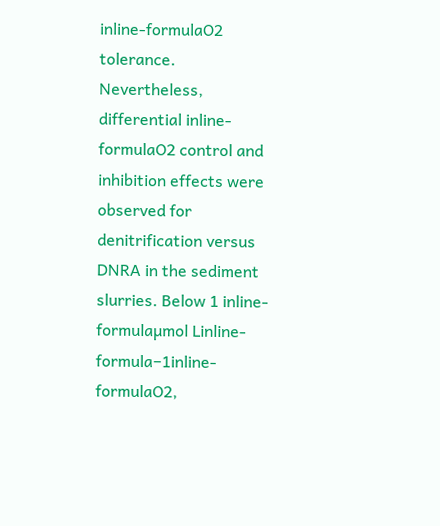inline-formulaO2 tolerance. Nevertheless, differential inline-formulaO2 control and inhibition effects were observed for denitrification versus DNRA in the sediment slurries. Below 1 inline-formulaµmol Linline-formula−1inline-formulaO2,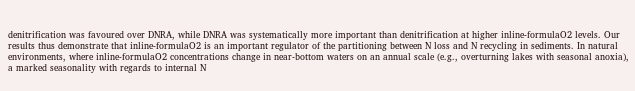denitrification was favoured over DNRA, while DNRA was systematically more important than denitrification at higher inline-formulaO2 levels. Our results thus demonstrate that inline-formulaO2 is an important regulator of the partitioning between N loss and N recycling in sediments. In natural environments, where inline-formulaO2 concentrations change in near-bottom waters on an annual scale (e.g., overturning lakes with seasonal anoxia), a marked seasonality with regards to internal N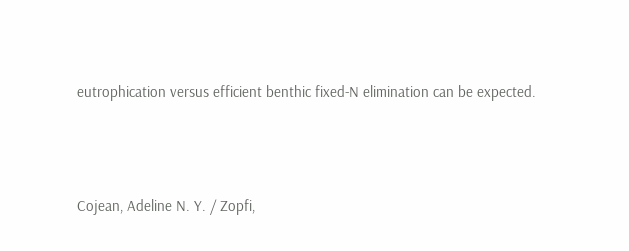eutrophication versus efficient benthic fixed-N elimination can be expected.



Cojean, Adeline N. Y. / Zopfi,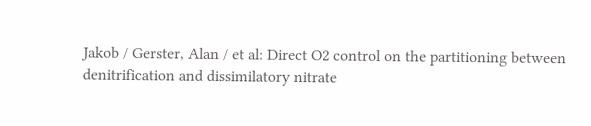Jakob / Gerster, Alan / et al: Direct O2 control on the partitioning between denitrification and dissimilatory nitrate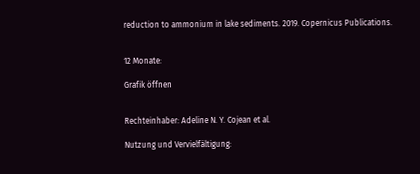reduction to ammonium in lake sediments. 2019. Copernicus Publications.


12 Monate:

Grafik öffnen


Rechteinhaber: Adeline N. Y. Cojean et al.

Nutzung und Vervielfältigung: